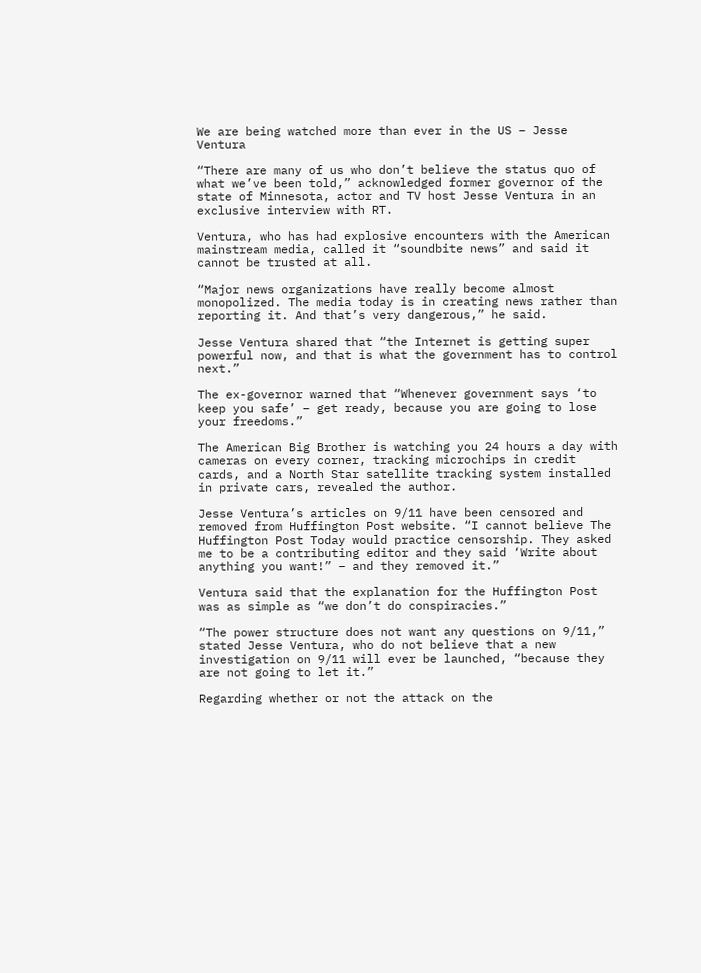We are being watched more than ever in the US – Jesse Ventura

“There are many of us who don’t believe the status quo of what we’ve been told,” acknowledged former governor of the state of Minnesota, actor and TV host Jesse Ventura in an exclusive interview with RT.

Ventura, who has had explosive encounters with the American mainstream media, called it “soundbite news” and said it cannot be trusted at all.

“Major news organizations have really become almost monopolized. The media today is in creating news rather than reporting it. And that’s very dangerous,” he said.

Jesse Ventura shared that “the Internet is getting super powerful now, and that is what the government has to control next.”

The ex-governor warned that “Whenever government says ‘to keep you safe’ – get ready, because you are going to lose your freedoms.”

The American Big Brother is watching you 24 hours a day with cameras on every corner, tracking microchips in credit cards, and a North Star satellite tracking system installed in private cars, revealed the author.

Jesse Ventura’s articles on 9/11 have been censored and removed from Huffington Post website. “I cannot believe The Huffington Post Today would practice censorship. They asked me to be a contributing editor and they said ‘Write about anything you want!” – and they removed it.”

Ventura said that the explanation for the Huffington Post was as simple as “we don’t do conspiracies.”

“The power structure does not want any questions on 9/11,” stated Jesse Ventura, who do not believe that a new investigation on 9/11 will ever be launched, “because they are not going to let it.”

Regarding whether or not the attack on the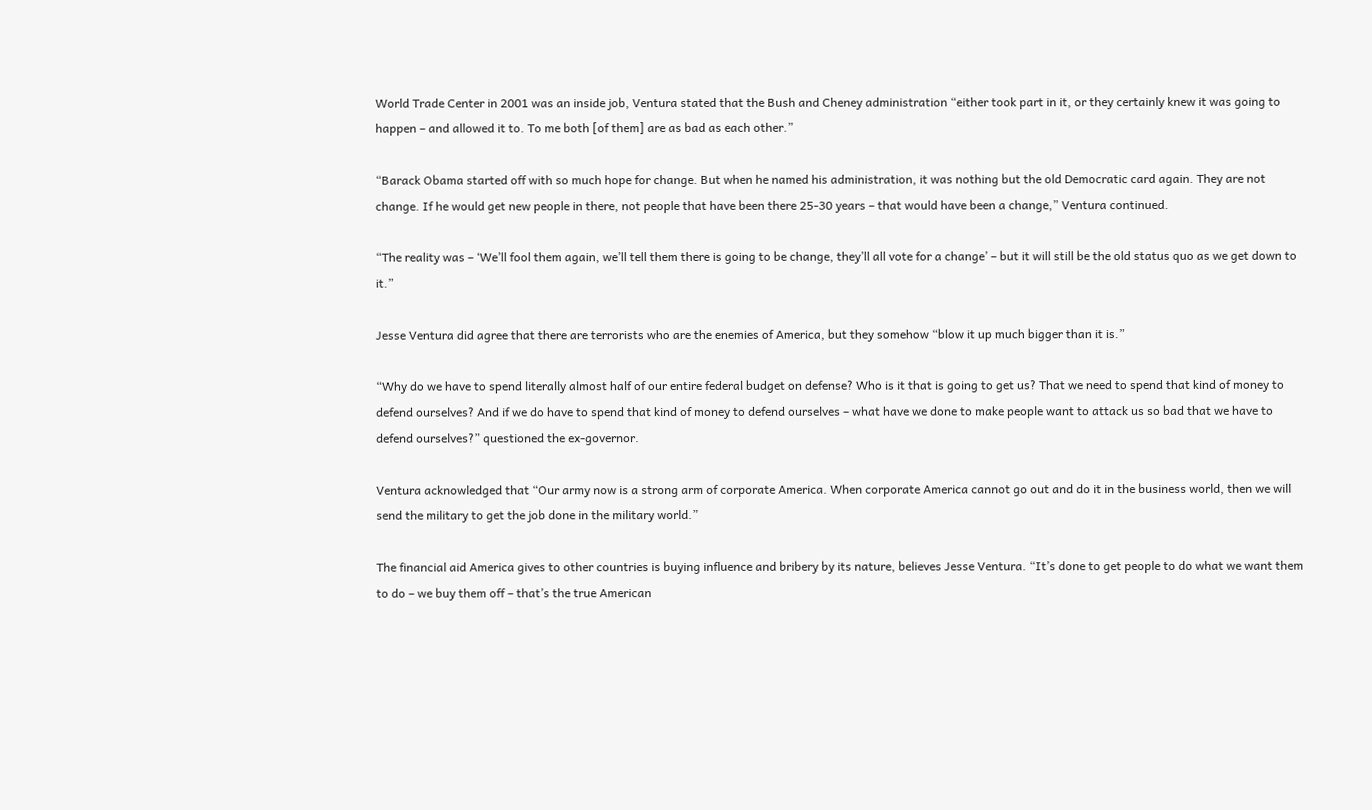World Trade Center in 2001 was an inside job, Ventura stated that the Bush and Cheney administration “either took part in it, or they certainly knew it was going to happen – and allowed it to. To me both [of them] are as bad as each other.”

“Barack Obama started off with so much hope for change. But when he named his administration, it was nothing but the old Democratic card again. They are not change. If he would get new people in there, not people that have been there 25-30 years – that would have been a change,” Ventura continued.

“The reality was – ‘We’ll fool them again, we’ll tell them there is going to be change, they’ll all vote for a change’ – but it will still be the old status quo as we get down to it.”

Jesse Ventura did agree that there are terrorists who are the enemies of America, but they somehow “blow it up much bigger than it is.”

“Why do we have to spend literally almost half of our entire federal budget on defense? Who is it that is going to get us? That we need to spend that kind of money to defend ourselves? And if we do have to spend that kind of money to defend ourselves – what have we done to make people want to attack us so bad that we have to defend ourselves?” questioned the ex-governor.

Ventura acknowledged that “Our army now is a strong arm of corporate America. When corporate America cannot go out and do it in the business world, then we will send the military to get the job done in the military world.”

The financial aid America gives to other countries is buying influence and bribery by its nature, believes Jesse Ventura. “It’s done to get people to do what we want them to do – we buy them off – that’s the true American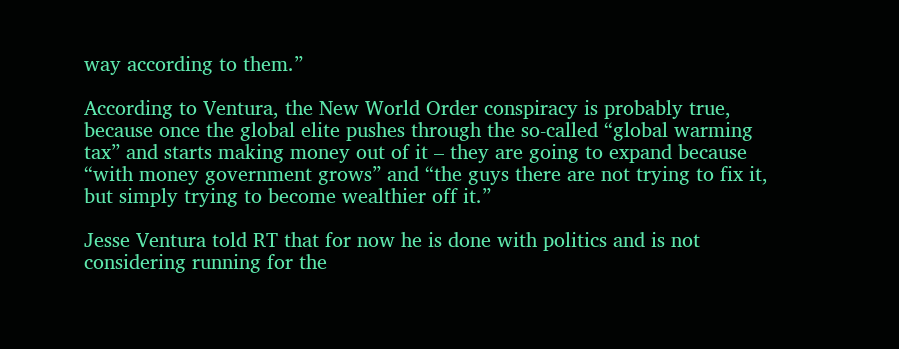way according to them.”

According to Ventura, the New World Order conspiracy is probably true, because once the global elite pushes through the so-called “global warming tax” and starts making money out of it – they are going to expand because “with money government grows” and “the guys there are not trying to fix it, but simply trying to become wealthier off it.”

Jesse Ventura told RT that for now he is done with politics and is not considering running for the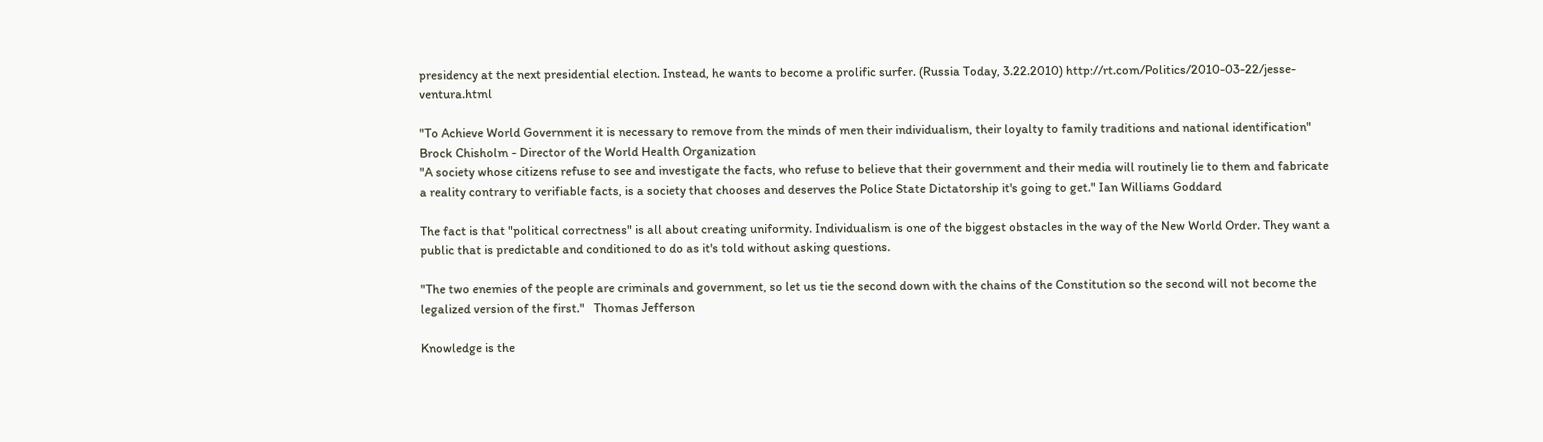presidency at the next presidential election. Instead, he wants to become a prolific surfer. (Russia Today, 3.22.2010) http://rt.com/Politics/2010-03-22/jesse-ventura.html

"To Achieve World Government it is necessary to remove from the minds of men their individualism, their loyalty to family traditions and national identification" Brock Chisholm - Director of the World Health Organization
"A society whose citizens refuse to see and investigate the facts, who refuse to believe that their government and their media will routinely lie to them and fabricate a reality contrary to verifiable facts, is a society that chooses and deserves the Police State Dictatorship it's going to get." Ian Williams Goddard

The fact is that "political correctness" is all about creating uniformity. Individualism is one of the biggest obstacles in the way of the New World Order. They want a public that is predictable and conditioned to do as it's told without asking questions.

"The two enemies of the people are criminals and government, so let us tie the second down with the chains of the Constitution so the second will not become the legalized version of the first."   Thomas Jefferson

Knowledge is the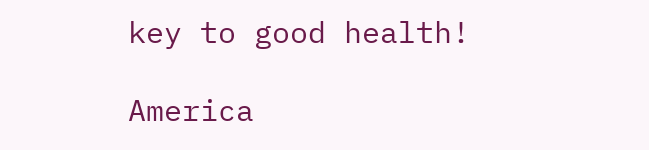key to good health!

America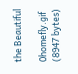the Beautiful

0homefly.gif (8947 bytes)